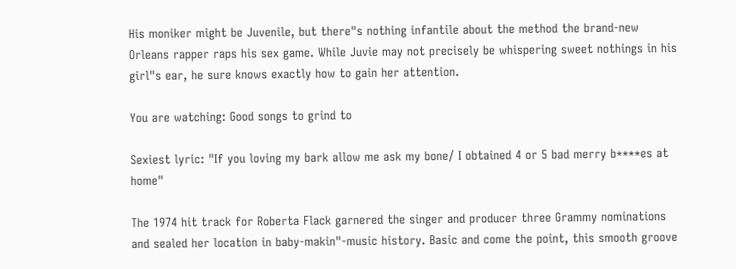His moniker might be Juvenile, but there"s nothing infantile about the method the brand-new Orleans rapper raps his sex game. While Juvie may not precisely be whispering sweet nothings in his girl"s ear, he sure knows exactly how to gain her attention.

You are watching: Good songs to grind to

Sexiest lyric: "If you loving my bark allow me ask my bone/ I obtained 4 or 5 bad merry b****es at home"

The 1974 hit track for Roberta Flack garnered the singer and producer three Grammy nominations and sealed her location in baby-makin"-music history. Basic and come the point, this smooth groove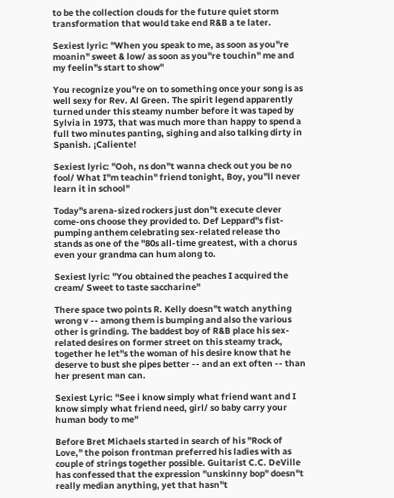to be the collection clouds for the future quiet storm transformation that would take end R&B a te later.

Sexiest lyric: "When you speak to me, as soon as you"re moanin" sweet & low/ as soon as you"re touchin" me and my feelin"s start to show"

You recognize you"re on to something once your song is as well sexy for Rev. Al Green. The spirit legend apparently turned under this steamy number before it was taped by Sylvia in 1973, that was much more than happy to spend a full two minutes panting, sighing and also talking dirty in Spanish. ¡Caliente!

Sexiest lyric: "Ooh, ns don"t wanna check out you be no fool/ What I"m teachin" friend tonight, Boy, you"ll never learn it in school"

Today"s arena-sized rockers just don"t execute clever come-ons choose they provided to. Def Leppard"s fist-pumping anthem celebrating sex-related release tho stands as one of the "80s all-time greatest, with a chorus even your grandma can hum along to.

Sexiest lyric: "You obtained the peaches I acquired the cream/ Sweet to taste saccharine"

There space two points R. Kelly doesn"t watch anything wrong v -- among them is bumping and also the various other is grinding. The baddest boy of R&B place his sex-related desires on former street on this steamy track, together he let"s the woman of his desire know that he deserve to bust she pipes better -- and an ext often -- than her present man can.

Sexiest Lyric: "See i know simply what friend want and I know simply what friend need, girl/ so baby carry your human body to me"

Before Bret Michaels started in search of his "Rock of Love," the poison frontman preferred his ladies with as couple of strings together possible. Guitarist C.C. DeVille has confessed that the expression "unskinny bop" doesn"t really median anything, yet that hasn"t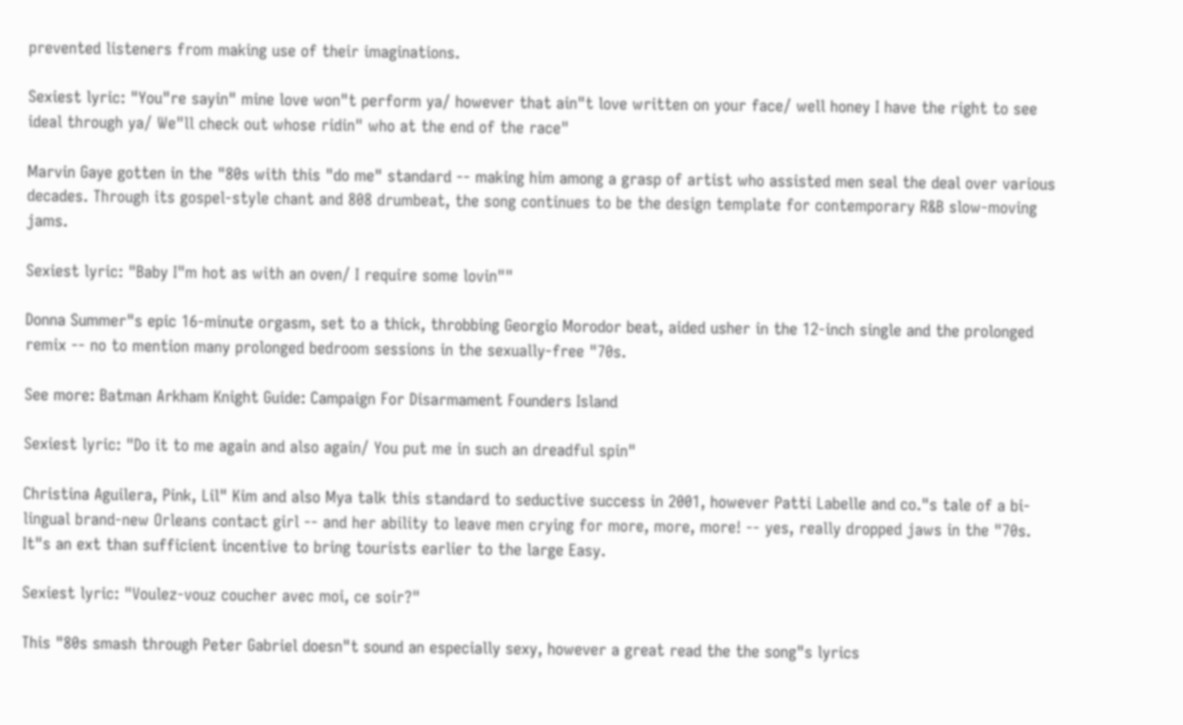prevented listeners from making use of their imaginations.

Sexiest lyric: "You"re sayin" mine love won"t perform ya/ however that ain"t love written on your face/ well honey I have the right to see ideal through ya/ We"ll check out whose ridin" who at the end of the race"

Marvin Gaye gotten in the "80s with this "do me" standard -- making him among a grasp of artist who assisted men seal the deal over various decades. Through its gospel-style chant and 808 drumbeat, the song continues to be the design template for contemporary R&B slow-moving jams.

Sexiest lyric: "Baby I"m hot as with an oven/ I require some lovin""

Donna Summer"s epic 16-minute orgasm, set to a thick, throbbing Georgio Morodor beat, aided usher in the 12-inch single and the prolonged remix -- no to mention many prolonged bedroom sessions in the sexually-free "70s.

See more: Batman Arkham Knight Guide: Campaign For Disarmament Founders Island

Sexiest lyric: "Do it to me again and also again/ You put me in such an dreadful spin"

Christina Aguilera, Pink, Lil" Kim and also Mya talk this standard to seductive success in 2001, however Patti Labelle and co."s tale of a bi-lingual brand-new Orleans contact girl -- and her ability to leave men crying for more, more, more! -- yes, really dropped jaws in the "70s. It"s an ext than sufficient incentive to bring tourists earlier to the large Easy.

Sexiest lyric: "Voulez-vouz coucher avec moi, ce soir?"

This "80s smash through Peter Gabriel doesn"t sound an especially sexy, however a great read the the song"s lyrics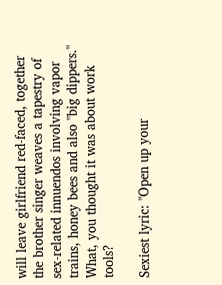will leave girlfriend red-faced, together the brother singer weaves a tapestry of sex-related innuendos involving vapor trains, honey bees and also "big dippers." What, you thought it was about work tools?

Sexiest lyric: "Open up your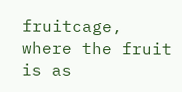fruitcage, where the fruit is as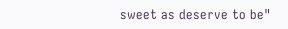sweet as deserve to be"